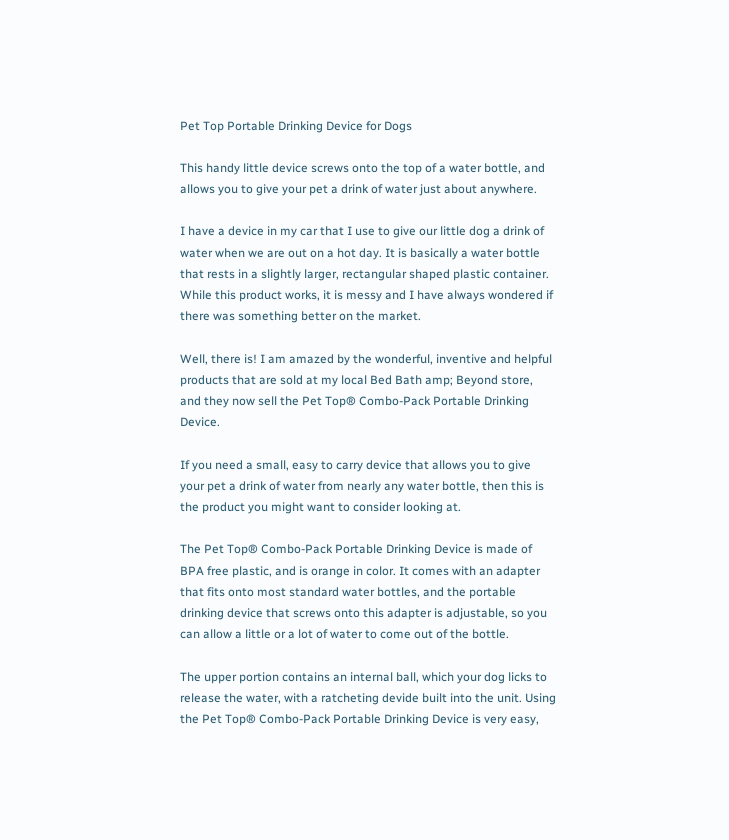Pet Top Portable Drinking Device for Dogs

This handy little device screws onto the top of a water bottle, and allows you to give your pet a drink of water just about anywhere.

I have a device in my car that I use to give our little dog a drink of water when we are out on a hot day. It is basically a water bottle that rests in a slightly larger, rectangular shaped plastic container. While this product works, it is messy and I have always wondered if there was something better on the market.

Well, there is! I am amazed by the wonderful, inventive and helpful products that are sold at my local Bed Bath amp; Beyond store, and they now sell the Pet Top® Combo-Pack Portable Drinking Device.

If you need a small, easy to carry device that allows you to give your pet a drink of water from nearly any water bottle, then this is the product you might want to consider looking at.

The Pet Top® Combo-Pack Portable Drinking Device is made of BPA free plastic, and is orange in color. It comes with an adapter that fits onto most standard water bottles, and the portable drinking device that screws onto this adapter is adjustable, so you can allow a little or a lot of water to come out of the bottle.

The upper portion contains an internal ball, which your dog licks to release the water, with a ratcheting devide built into the unit. Using the Pet Top® Combo-Pack Portable Drinking Device is very easy,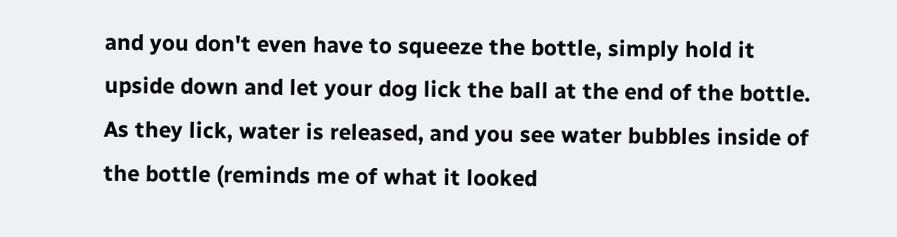and you don't even have to squeeze the bottle, simply hold it upside down and let your dog lick the ball at the end of the bottle. As they lick, water is released, and you see water bubbles inside of the bottle (reminds me of what it looked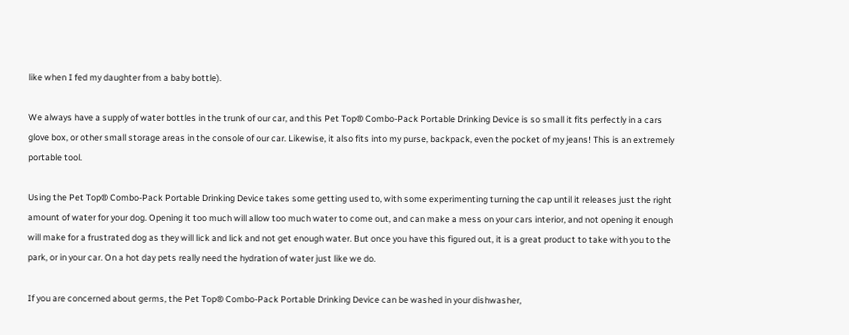like when I fed my daughter from a baby bottle).

We always have a supply of water bottles in the trunk of our car, and this Pet Top® Combo-Pack Portable Drinking Device is so small it fits perfectly in a cars glove box, or other small storage areas in the console of our car. Likewise, it also fits into my purse, backpack, even the pocket of my jeans! This is an extremely portable tool.

Using the Pet Top® Combo-Pack Portable Drinking Device takes some getting used to, with some experimenting turning the cap until it releases just the right amount of water for your dog. Opening it too much will allow too much water to come out, and can make a mess on your cars interior, and not opening it enough will make for a frustrated dog as they will lick and lick and not get enough water. But once you have this figured out, it is a great product to take with you to the park, or in your car. On a hot day pets really need the hydration of water just like we do.

If you are concerned about germs, the Pet Top® Combo-Pack Portable Drinking Device can be washed in your dishwasher,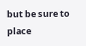but be sure to place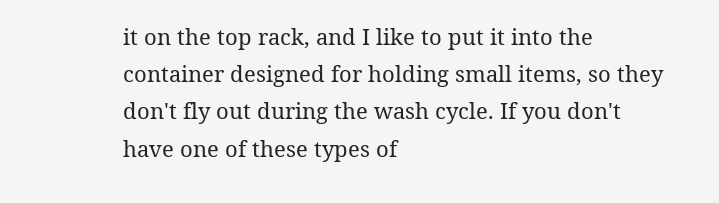it on the top rack, and I like to put it into the container designed for holding small items, so they don't fly out during the wash cycle. If you don't have one of these types of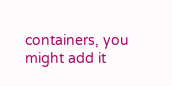containers, you might add it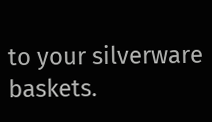to your silverware baskets.